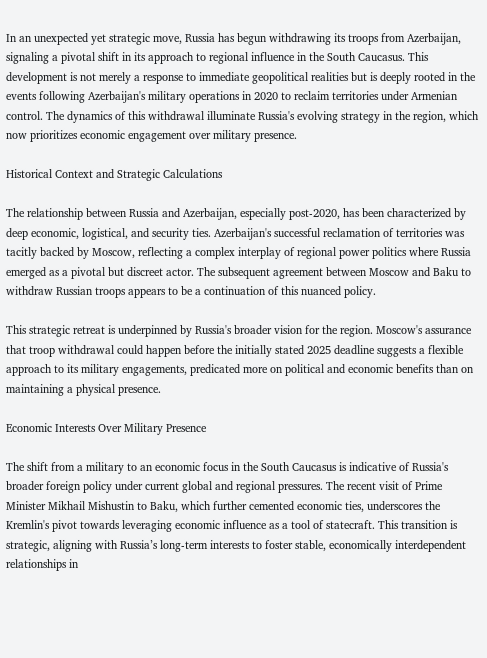In an unexpected yet strategic move, Russia has begun withdrawing its troops from Azerbaijan, signaling a pivotal shift in its approach to regional influence in the South Caucasus. This development is not merely a response to immediate geopolitical realities but is deeply rooted in the events following Azerbaijan's military operations in 2020 to reclaim territories under Armenian control. The dynamics of this withdrawal illuminate Russia's evolving strategy in the region, which now prioritizes economic engagement over military presence.

Historical Context and Strategic Calculations

The relationship between Russia and Azerbaijan, especially post-2020, has been characterized by deep economic, logistical, and security ties. Azerbaijan's successful reclamation of territories was tacitly backed by Moscow, reflecting a complex interplay of regional power politics where Russia emerged as a pivotal but discreet actor. The subsequent agreement between Moscow and Baku to withdraw Russian troops appears to be a continuation of this nuanced policy.

This strategic retreat is underpinned by Russia's broader vision for the region. Moscow's assurance that troop withdrawal could happen before the initially stated 2025 deadline suggests a flexible approach to its military engagements, predicated more on political and economic benefits than on maintaining a physical presence.

Economic Interests Over Military Presence

The shift from a military to an economic focus in the South Caucasus is indicative of Russia's broader foreign policy under current global and regional pressures. The recent visit of Prime Minister Mikhail Mishustin to Baku, which further cemented economic ties, underscores the Kremlin's pivot towards leveraging economic influence as a tool of statecraft. This transition is strategic, aligning with Russia’s long-term interests to foster stable, economically interdependent relationships in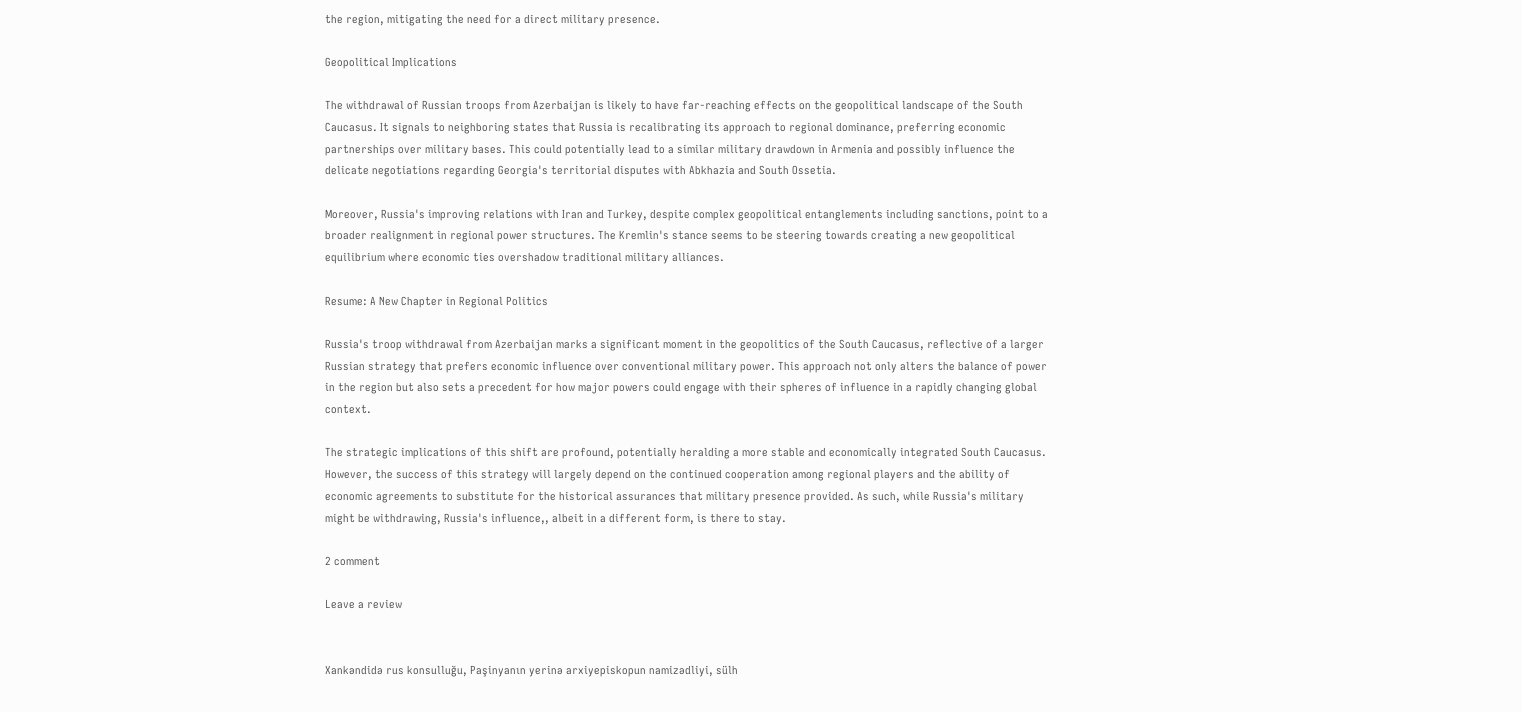the region, mitigating the need for a direct military presence.

Geopolitical Implications

The withdrawal of Russian troops from Azerbaijan is likely to have far-reaching effects on the geopolitical landscape of the South Caucasus. It signals to neighboring states that Russia is recalibrating its approach to regional dominance, preferring economic partnerships over military bases. This could potentially lead to a similar military drawdown in Armenia and possibly influence the delicate negotiations regarding Georgia's territorial disputes with Abkhazia and South Ossetia.

Moreover, Russia's improving relations with Iran and Turkey, despite complex geopolitical entanglements including sanctions, point to a broader realignment in regional power structures. The Kremlin's stance seems to be steering towards creating a new geopolitical equilibrium where economic ties overshadow traditional military alliances.

Resume: A New Chapter in Regional Politics

Russia's troop withdrawal from Azerbaijan marks a significant moment in the geopolitics of the South Caucasus, reflective of a larger Russian strategy that prefers economic influence over conventional military power. This approach not only alters the balance of power in the region but also sets a precedent for how major powers could engage with their spheres of influence in a rapidly changing global context.

The strategic implications of this shift are profound, potentially heralding a more stable and economically integrated South Caucasus. However, the success of this strategy will largely depend on the continued cooperation among regional players and the ability of economic agreements to substitute for the historical assurances that military presence provided. As such, while Russia's military might be withdrawing, Russia's influence,, albeit in a different form, is there to stay.

2 comment

Leave a review


Xankəndidə rus konsulluğu, Paşinyanın yerinə arxiyepiskopun namizədliyi, sülh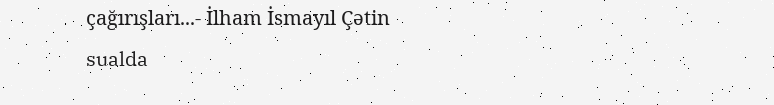çağırışları...- İlham İsmayıl Çətin sualda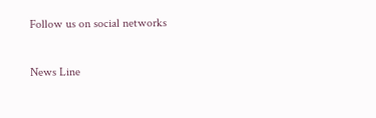Follow us on social networks

News Line